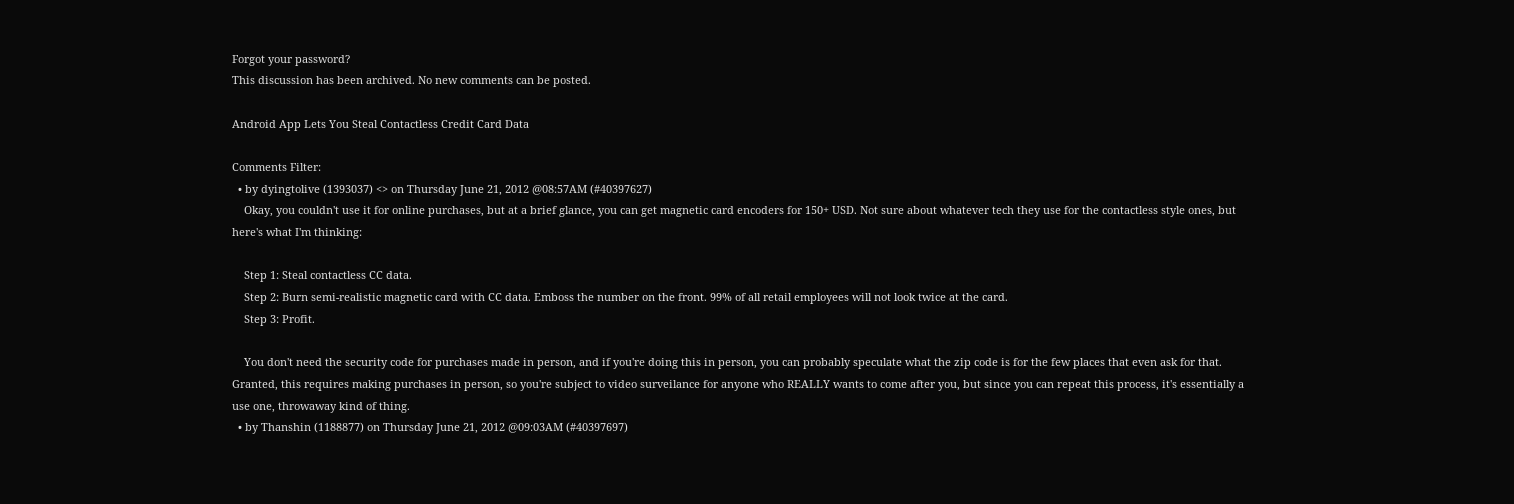Forgot your password?
This discussion has been archived. No new comments can be posted.

Android App Lets You Steal Contactless Credit Card Data

Comments Filter:
  • by dyingtolive (1393037) <> on Thursday June 21, 2012 @08:57AM (#40397627)
    Okay, you couldn't use it for online purchases, but at a brief glance, you can get magnetic card encoders for 150+ USD. Not sure about whatever tech they use for the contactless style ones, but here's what I'm thinking:

    Step 1: Steal contactless CC data.
    Step 2: Burn semi-realistic magnetic card with CC data. Emboss the number on the front. 99% of all retail employees will not look twice at the card.
    Step 3: Profit.

    You don't need the security code for purchases made in person, and if you're doing this in person, you can probably speculate what the zip code is for the few places that even ask for that. Granted, this requires making purchases in person, so you're subject to video surveilance for anyone who REALLY wants to come after you, but since you can repeat this process, it's essentially a use one, throwaway kind of thing.
  • by Thanshin (1188877) on Thursday June 21, 2012 @09:03AM (#40397697)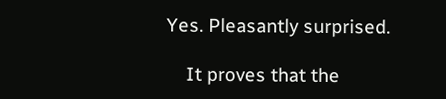Yes. Pleasantly surprised.

    It proves that the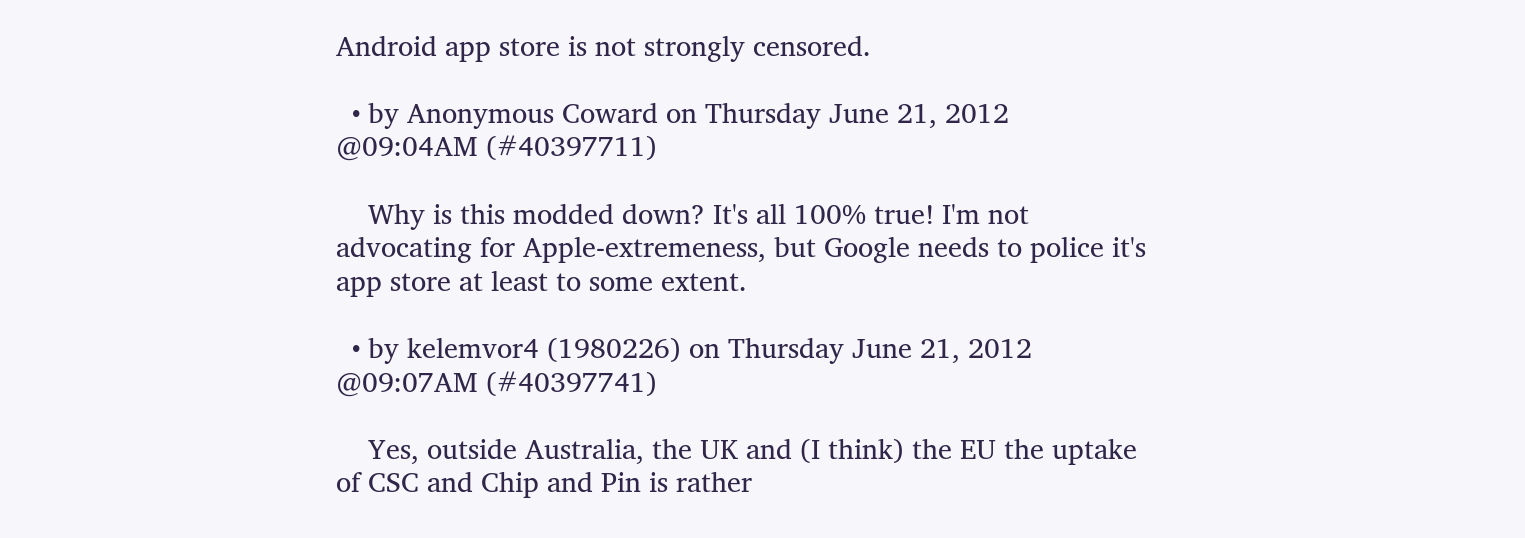Android app store is not strongly censored.

  • by Anonymous Coward on Thursday June 21, 2012 @09:04AM (#40397711)

    Why is this modded down? It's all 100% true! I'm not advocating for Apple-extremeness, but Google needs to police it's app store at least to some extent.

  • by kelemvor4 (1980226) on Thursday June 21, 2012 @09:07AM (#40397741)

    Yes, outside Australia, the UK and (I think) the EU the uptake of CSC and Chip and Pin is rather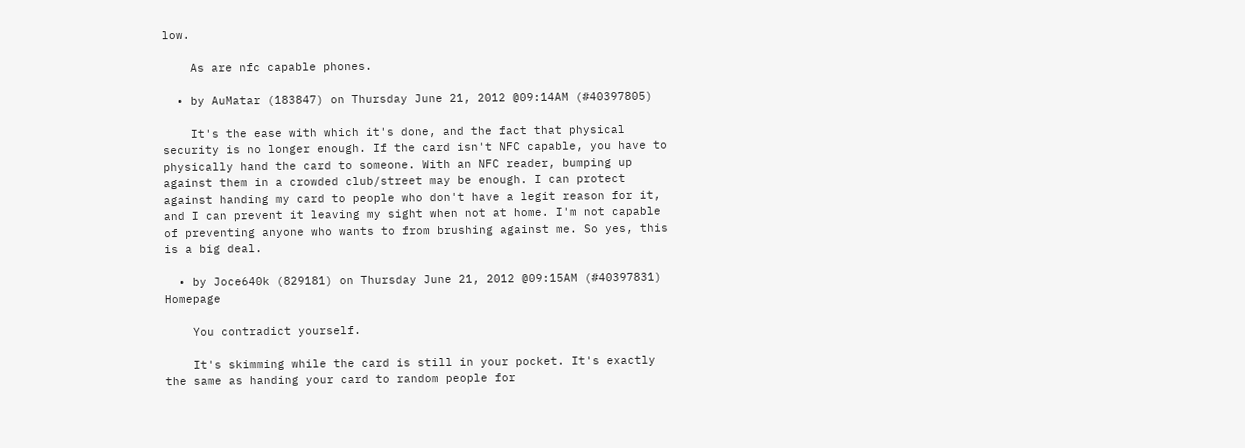low.

    As are nfc capable phones.

  • by AuMatar (183847) on Thursday June 21, 2012 @09:14AM (#40397805)

    It's the ease with which it's done, and the fact that physical security is no longer enough. If the card isn't NFC capable, you have to physically hand the card to someone. With an NFC reader, bumping up against them in a crowded club/street may be enough. I can protect against handing my card to people who don't have a legit reason for it, and I can prevent it leaving my sight when not at home. I'm not capable of preventing anyone who wants to from brushing against me. So yes, this is a big deal.

  • by Joce640k (829181) on Thursday June 21, 2012 @09:15AM (#40397831) Homepage

    You contradict yourself.

    It's skimming while the card is still in your pocket. It's exactly the same as handing your card to random people for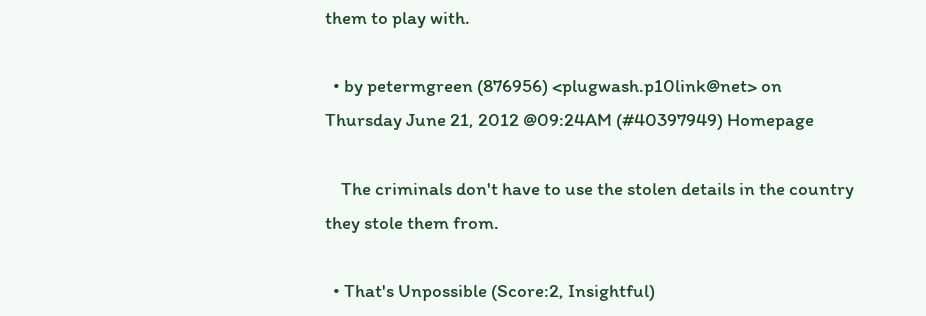them to play with.

  • by petermgreen (876956) <plugwash.p10link@net> on Thursday June 21, 2012 @09:24AM (#40397949) Homepage

    The criminals don't have to use the stolen details in the country they stole them from.

  • That's Unpossible (Score:2, Insightful)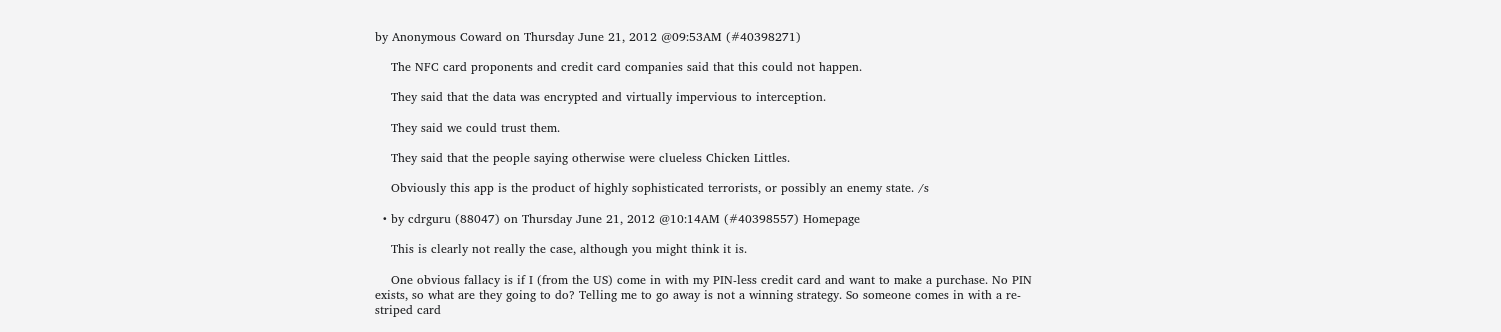by Anonymous Coward on Thursday June 21, 2012 @09:53AM (#40398271)

    The NFC card proponents and credit card companies said that this could not happen.

    They said that the data was encrypted and virtually impervious to interception.

    They said we could trust them.

    They said that the people saying otherwise were clueless Chicken Littles.

    Obviously this app is the product of highly sophisticated terrorists, or possibly an enemy state. /s

  • by cdrguru (88047) on Thursday June 21, 2012 @10:14AM (#40398557) Homepage

    This is clearly not really the case, although you might think it is.

    One obvious fallacy is if I (from the US) come in with my PIN-less credit card and want to make a purchase. No PIN exists, so what are they going to do? Telling me to go away is not a winning strategy. So someone comes in with a re-striped card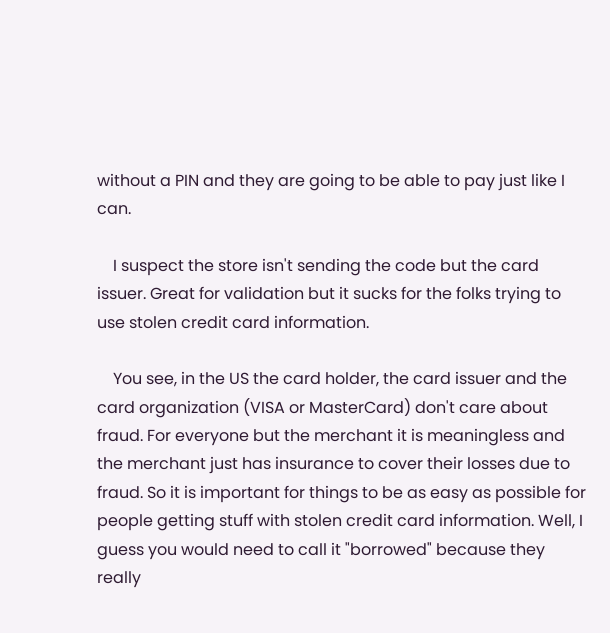without a PIN and they are going to be able to pay just like I can.

    I suspect the store isn't sending the code but the card issuer. Great for validation but it sucks for the folks trying to use stolen credit card information.

    You see, in the US the card holder, the card issuer and the card organization (VISA or MasterCard) don't care about fraud. For everyone but the merchant it is meaningless and the merchant just has insurance to cover their losses due to fraud. So it is important for things to be as easy as possible for people getting stuff with stolen credit card information. Well, I guess you would need to call it "borrowed" because they really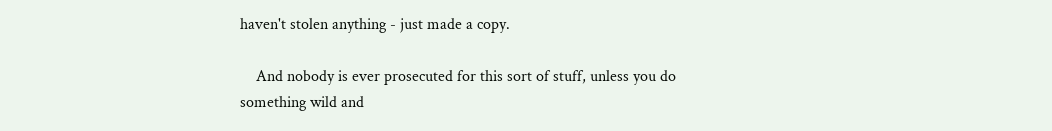haven't stolen anything - just made a copy.

    And nobody is ever prosecuted for this sort of stuff, unless you do something wild and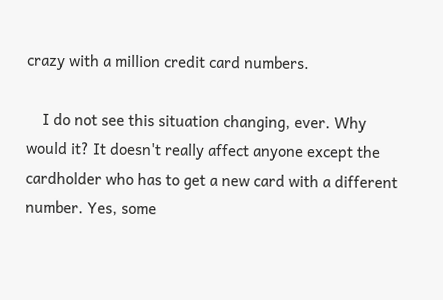crazy with a million credit card numbers.

    I do not see this situation changing, ever. Why would it? It doesn't really affect anyone except the cardholder who has to get a new card with a different number. Yes, some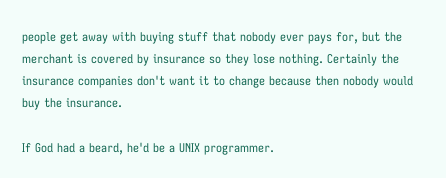people get away with buying stuff that nobody ever pays for, but the merchant is covered by insurance so they lose nothing. Certainly the insurance companies don't want it to change because then nobody would buy the insurance.

If God had a beard, he'd be a UNIX programmer.